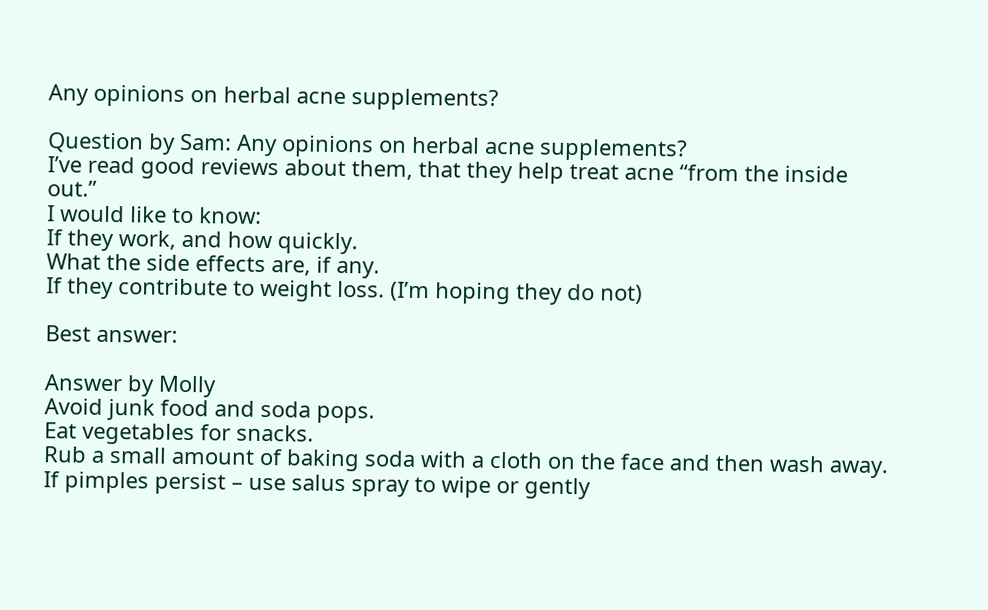Any opinions on herbal acne supplements?

Question by Sam: Any opinions on herbal acne supplements?
I’ve read good reviews about them, that they help treat acne “from the inside out.”
I would like to know:
If they work, and how quickly.
What the side effects are, if any.
If they contribute to weight loss. (I’m hoping they do not)

Best answer:

Answer by Molly
Avoid junk food and soda pops.
Eat vegetables for snacks.
Rub a small amount of baking soda with a cloth on the face and then wash away.
If pimples persist – use salus spray to wipe or gently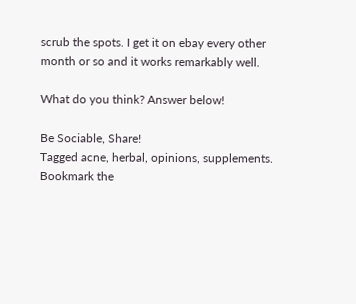scrub the spots. I get it on ebay every other month or so and it works remarkably well.

What do you think? Answer below!

Be Sociable, Share!
Tagged acne, herbal, opinions, supplements. Bookmark the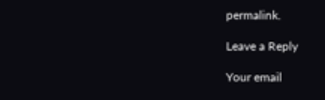permalink.

Leave a Reply

Your email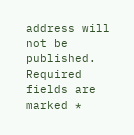address will not be published. Required fields are marked *